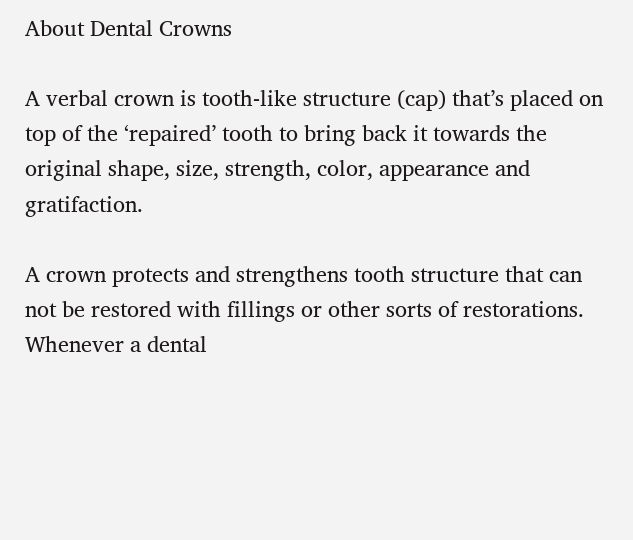About Dental Crowns

A verbal crown is tooth-like structure (cap) that’s placed on top of the ‘repaired’ tooth to bring back it towards the original shape, size, strength, color, appearance and gratifaction.

A crown protects and strengthens tooth structure that can not be restored with fillings or other sorts of restorations. Whenever a dental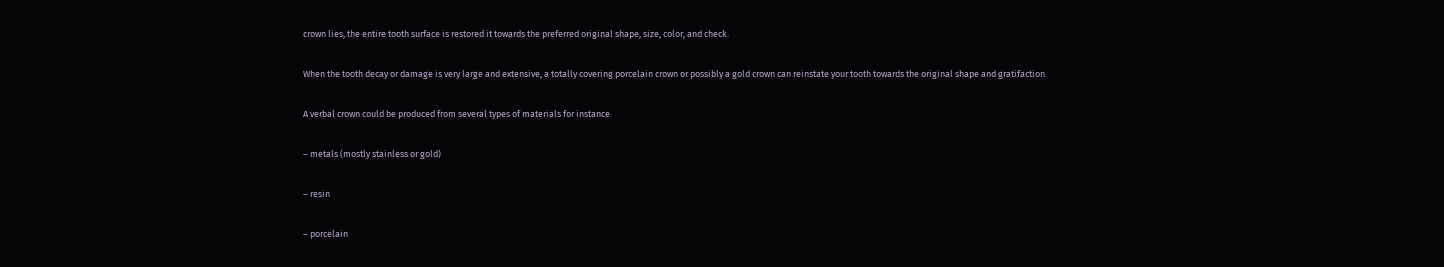crown lies, the entire tooth surface is restored it towards the preferred original shape, size, color, and check.

When the tooth decay or damage is very large and extensive, a totally covering porcelain crown or possibly a gold crown can reinstate your tooth towards the original shape and gratifaction.

A verbal crown could be produced from several types of materials for instance

– metals (mostly stainless or gold)

– resin

– porcelain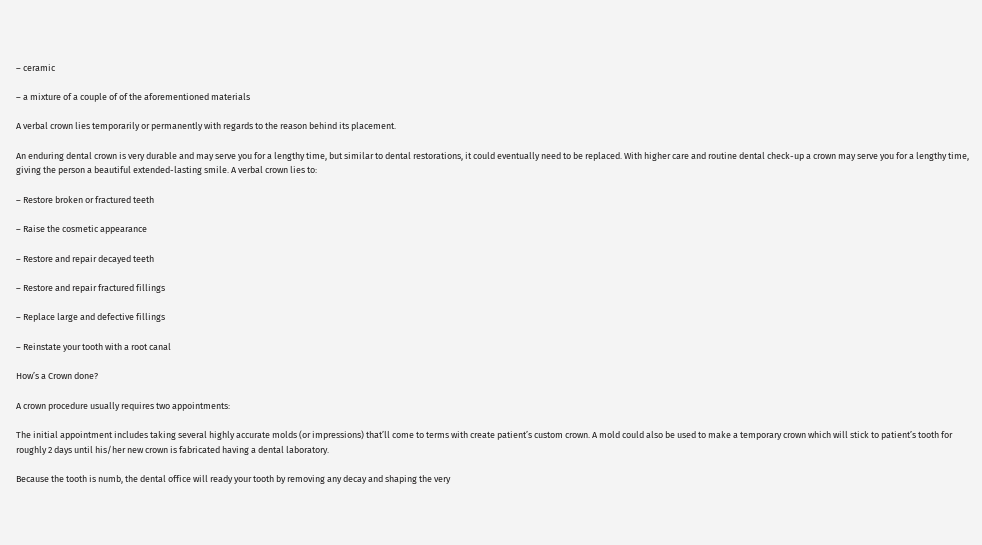– ceramic

– a mixture of a couple of of the aforementioned materials

A verbal crown lies temporarily or permanently with regards to the reason behind its placement.

An enduring dental crown is very durable and may serve you for a lengthy time, but similar to dental restorations, it could eventually need to be replaced. With higher care and routine dental check-up a crown may serve you for a lengthy time, giving the person a beautiful extended-lasting smile. A verbal crown lies to:

– Restore broken or fractured teeth

– Raise the cosmetic appearance

– Restore and repair decayed teeth

– Restore and repair fractured fillings

– Replace large and defective fillings

– Reinstate your tooth with a root canal

How’s a Crown done?

A crown procedure usually requires two appointments:

The initial appointment includes taking several highly accurate molds (or impressions) that’ll come to terms with create patient’s custom crown. A mold could also be used to make a temporary crown which will stick to patient’s tooth for roughly 2 days until his/her new crown is fabricated having a dental laboratory.

Because the tooth is numb, the dental office will ready your tooth by removing any decay and shaping the very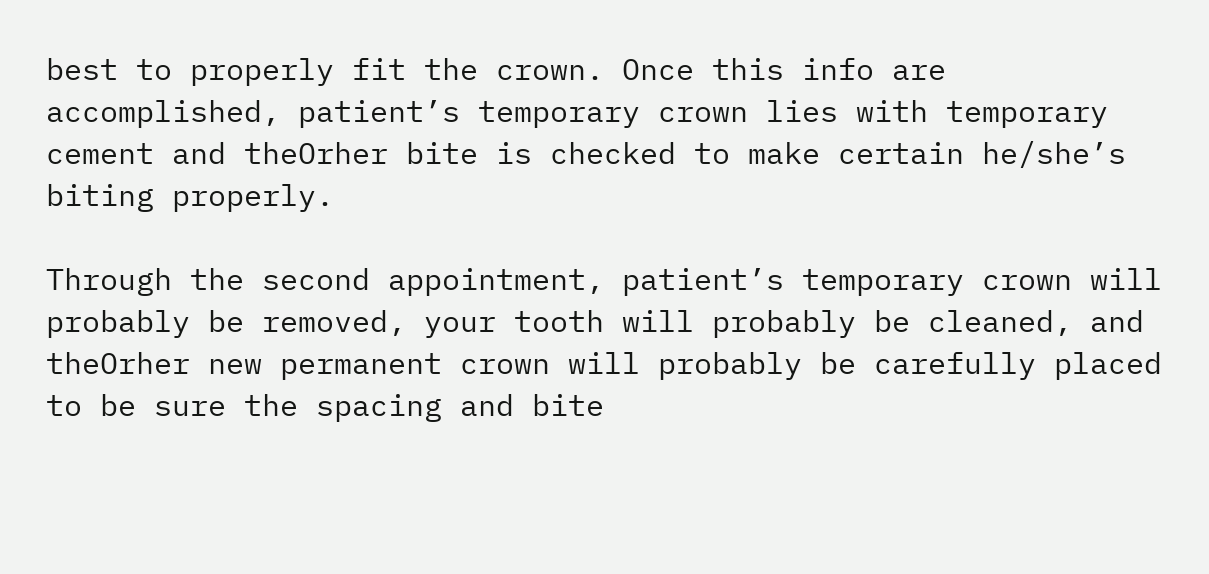best to properly fit the crown. Once this info are accomplished, patient’s temporary crown lies with temporary cement and theOrher bite is checked to make certain he/she’s biting properly.

Through the second appointment, patient’s temporary crown will probably be removed, your tooth will probably be cleaned, and theOrher new permanent crown will probably be carefully placed to be sure the spacing and bite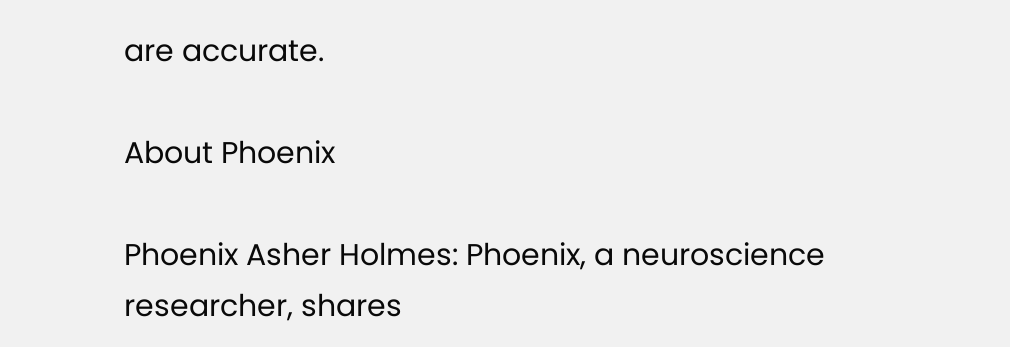are accurate.

About Phoenix

Phoenix Asher Holmes: Phoenix, a neuroscience researcher, shares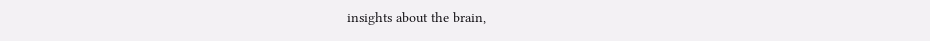insights about the brain,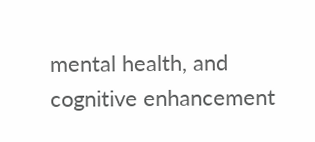mental health, and cognitive enhancement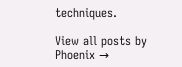techniques.

View all posts by Phoenix →